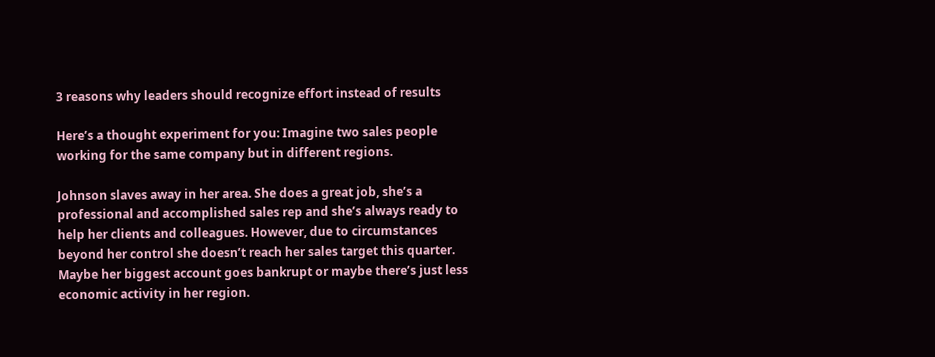3 reasons why leaders should recognize effort instead of results

Here’s a thought experiment for you: Imagine two sales people working for the same company but in different regions.

Johnson slaves away in her area. She does a great job, she’s a professional and accomplished sales rep and she’s always ready to help her clients and colleagues. However, due to circumstances beyond her control she doesn’t reach her sales target this quarter. Maybe her biggest account goes bankrupt or maybe there’s just less economic activity in her region.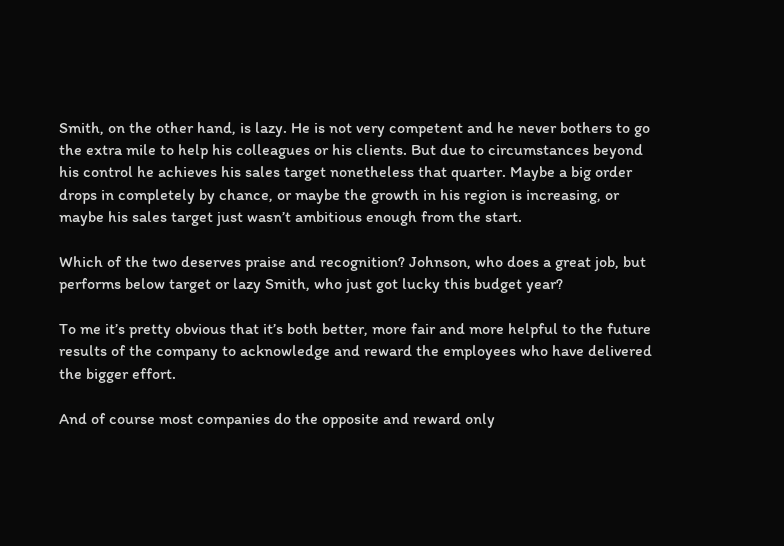Smith, on the other hand, is lazy. He is not very competent and he never bothers to go the extra mile to help his colleagues or his clients. But due to circumstances beyond his control he achieves his sales target nonetheless that quarter. Maybe a big order drops in completely by chance, or maybe the growth in his region is increasing, or maybe his sales target just wasn’t ambitious enough from the start.

Which of the two deserves praise and recognition? Johnson, who does a great job, but performs below target or lazy Smith, who just got lucky this budget year?

To me it’s pretty obvious that it’s both better, more fair and more helpful to the future results of the company to acknowledge and reward the employees who have delivered the bigger effort.

And of course most companies do the opposite and reward only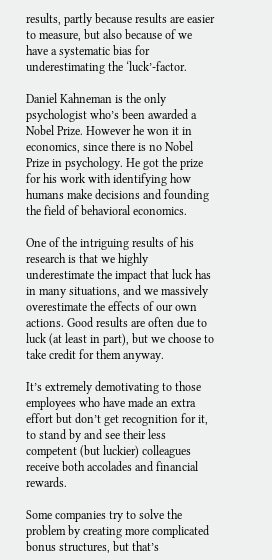results, partly because results are easier to measure, but also because of we have a systematic bias for underestimating the ‘luck’-factor.

Daniel Kahneman is the only psychologist who’s been awarded a Nobel Prize. However he won it in economics, since there is no Nobel Prize in psychology. He got the prize for his work with identifying how humans make decisions and founding the field of behavioral economics.

One of the intriguing results of his research is that we highly underestimate the impact that luck has in many situations, and we massively overestimate the effects of our own actions. Good results are often due to luck (at least in part), but we choose to take credit for them anyway.

It’s extremely demotivating to those employees who have made an extra effort but don’t get recognition for it, to stand by and see their less competent (but luckier) colleagues receive both accolades and financial rewards.

Some companies try to solve the problem by creating more complicated bonus structures, but that’s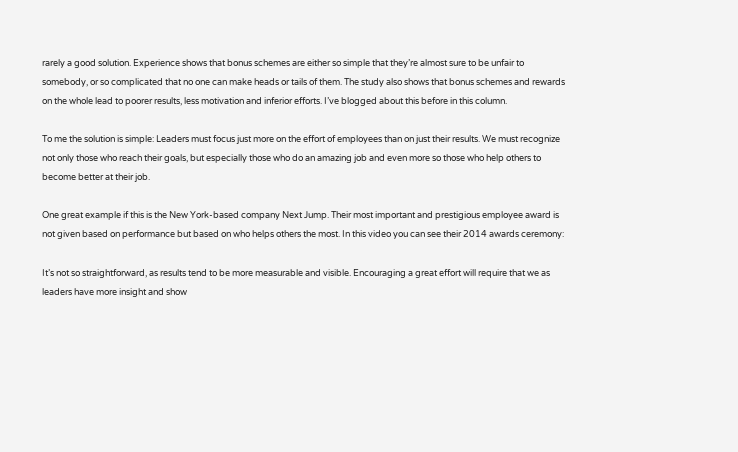rarely a good solution. Experience shows that bonus schemes are either so simple that they’re almost sure to be unfair to somebody, or so complicated that no one can make heads or tails of them. The study also shows that bonus schemes and rewards on the whole lead to poorer results, less motivation and inferior efforts. I’ve blogged about this before in this column.

To me the solution is simple: Leaders must focus just more on the effort of employees than on just their results. We must recognize not only those who reach their goals, but especially those who do an amazing job and even more so those who help others to become better at their job.

One great example if this is the New York-based company Next Jump. Their most important and prestigious employee award is not given based on performance but based on who helps others the most. In this video you can see their 2014 awards ceremony:

It’s not so straightforward, as results tend to be more measurable and visible. Encouraging a great effort will require that we as leaders have more insight and show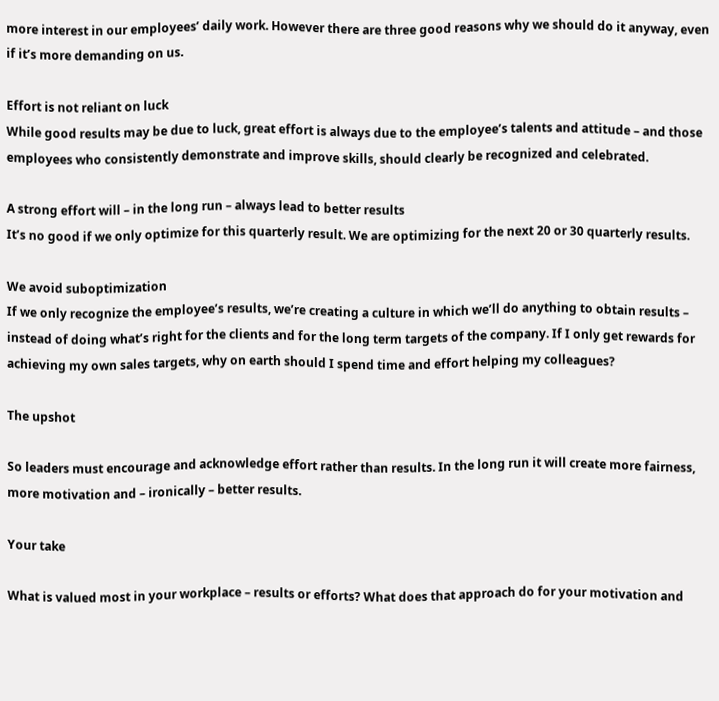more interest in our employees’ daily work. However there are three good reasons why we should do it anyway, even if it’s more demanding on us.

Effort is not reliant on luck
While good results may be due to luck, great effort is always due to the employee’s talents and attitude – and those employees who consistently demonstrate and improve skills, should clearly be recognized and celebrated.

A strong effort will – in the long run – always lead to better results
It’s no good if we only optimize for this quarterly result. We are optimizing for the next 20 or 30 quarterly results.

We avoid suboptimization
If we only recognize the employee’s results, we’re creating a culture in which we’ll do anything to obtain results – instead of doing what’s right for the clients and for the long term targets of the company. If I only get rewards for achieving my own sales targets, why on earth should I spend time and effort helping my colleagues?

The upshot

So leaders must encourage and acknowledge effort rather than results. In the long run it will create more fairness, more motivation and – ironically – better results.

Your take

What is valued most in your workplace – results or efforts? What does that approach do for your motivation and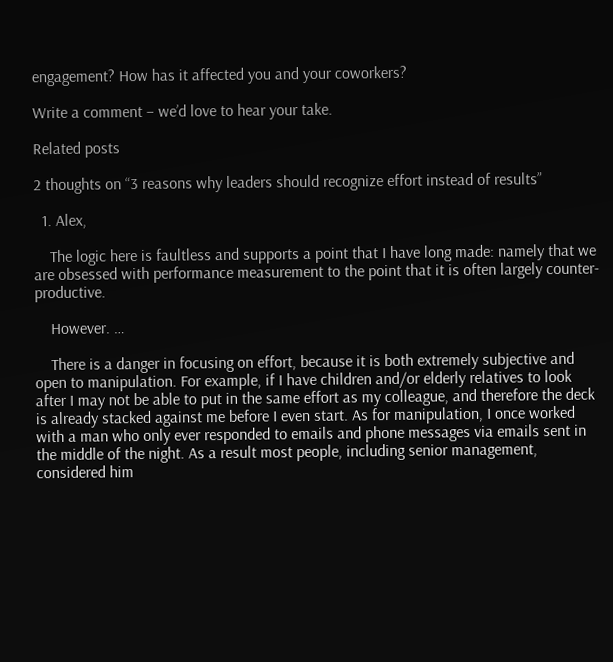engagement? How has it affected you and your coworkers?

Write a comment – we’d love to hear your take.

Related posts

2 thoughts on “3 reasons why leaders should recognize effort instead of results”

  1. Alex,

    The logic here is faultless and supports a point that I have long made: namely that we are obsessed with performance measurement to the point that it is often largely counter-productive.

    However. …

    There is a danger in focusing on effort, because it is both extremely subjective and open to manipulation. For example, if I have children and/or elderly relatives to look after I may not be able to put in the same effort as my colleague, and therefore the deck is already stacked against me before I even start. As for manipulation, I once worked with a man who only ever responded to emails and phone messages via emails sent in the middle of the night. As a result most people, including senior management, considered him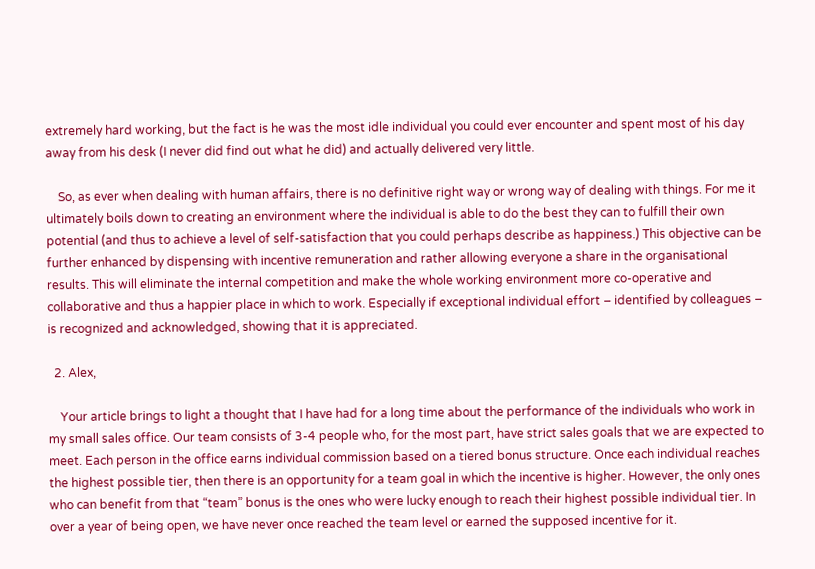extremely hard working, but the fact is he was the most idle individual you could ever encounter and spent most of his day away from his desk (I never did find out what he did) and actually delivered very little.

    So, as ever when dealing with human affairs, there is no definitive right way or wrong way of dealing with things. For me it ultimately boils down to creating an environment where the individual is able to do the best they can to fulfill their own potential (and thus to achieve a level of self-satisfaction that you could perhaps describe as happiness.) This objective can be further enhanced by dispensing with incentive remuneration and rather allowing everyone a share in the organisational results. This will eliminate the internal competition and make the whole working environment more co-operative and collaborative and thus a happier place in which to work. Especially if exceptional individual effort – identified by colleagues – is recognized and acknowledged, showing that it is appreciated.

  2. Alex,

    Your article brings to light a thought that I have had for a long time about the performance of the individuals who work in my small sales office. Our team consists of 3-4 people who, for the most part, have strict sales goals that we are expected to meet. Each person in the office earns individual commission based on a tiered bonus structure. Once each individual reaches the highest possible tier, then there is an opportunity for a team goal in which the incentive is higher. However, the only ones who can benefit from that “team” bonus is the ones who were lucky enough to reach their highest possible individual tier. In over a year of being open, we have never once reached the team level or earned the supposed incentive for it.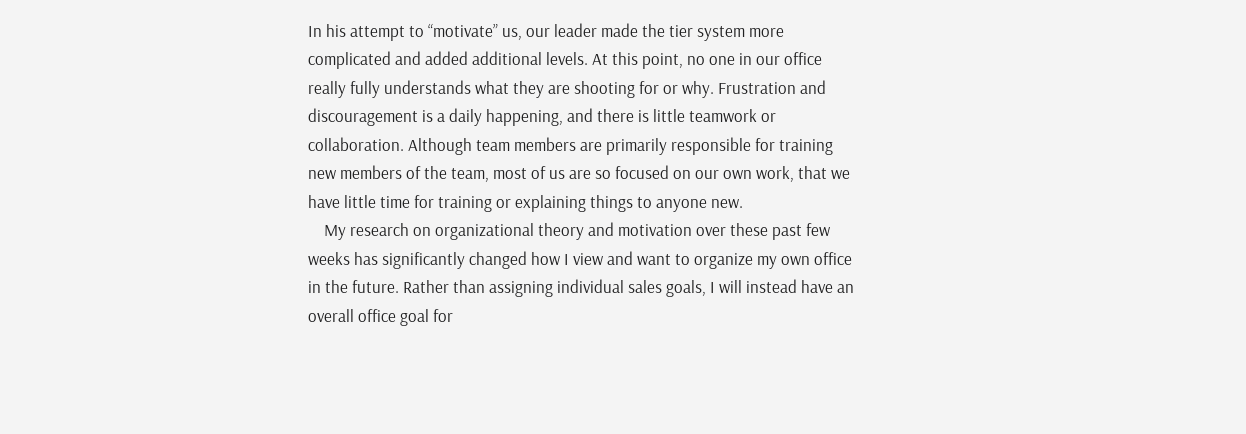In his attempt to “motivate” us, our leader made the tier system more complicated and added additional levels. At this point, no one in our office really fully understands what they are shooting for or why. Frustration and discouragement is a daily happening, and there is little teamwork or collaboration. Although team members are primarily responsible for training new members of the team, most of us are so focused on our own work, that we have little time for training or explaining things to anyone new.
    My research on organizational theory and motivation over these past few weeks has significantly changed how I view and want to organize my own office in the future. Rather than assigning individual sales goals, I will instead have an overall office goal for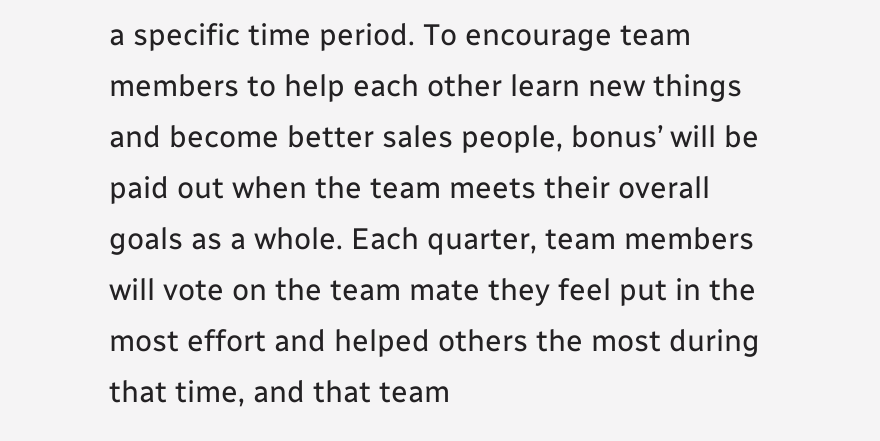a specific time period. To encourage team members to help each other learn new things and become better sales people, bonus’ will be paid out when the team meets their overall goals as a whole. Each quarter, team members will vote on the team mate they feel put in the most effort and helped others the most during that time, and that team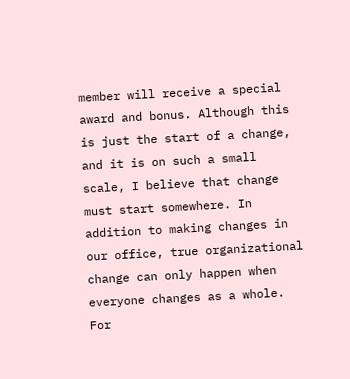member will receive a special award and bonus. Although this is just the start of a change, and it is on such a small scale, I believe that change must start somewhere. In addition to making changes in our office, true organizational change can only happen when everyone changes as a whole. For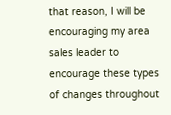that reason, I will be encouraging my area sales leader to encourage these types of changes throughout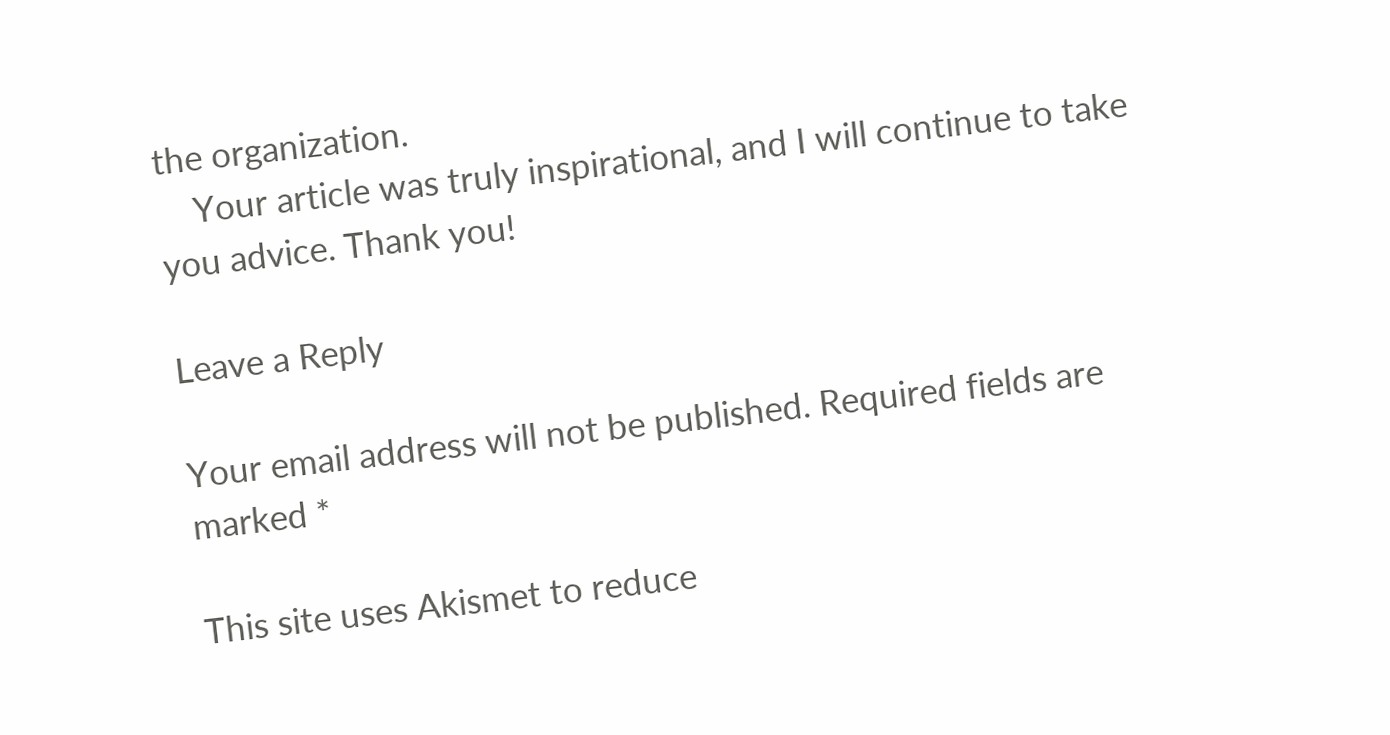the organization.
    Your article was truly inspirational, and I will continue to take you advice. Thank you!

Leave a Reply

Your email address will not be published. Required fields are marked *

This site uses Akismet to reduce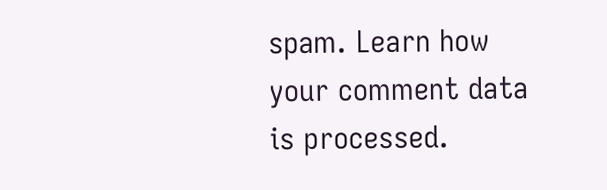spam. Learn how your comment data is processed.